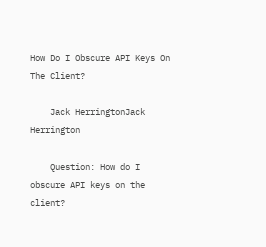How Do I Obscure API Keys On The Client?

    Jack HerringtonJack Herrington

    Question: How do I obscure API keys on the client?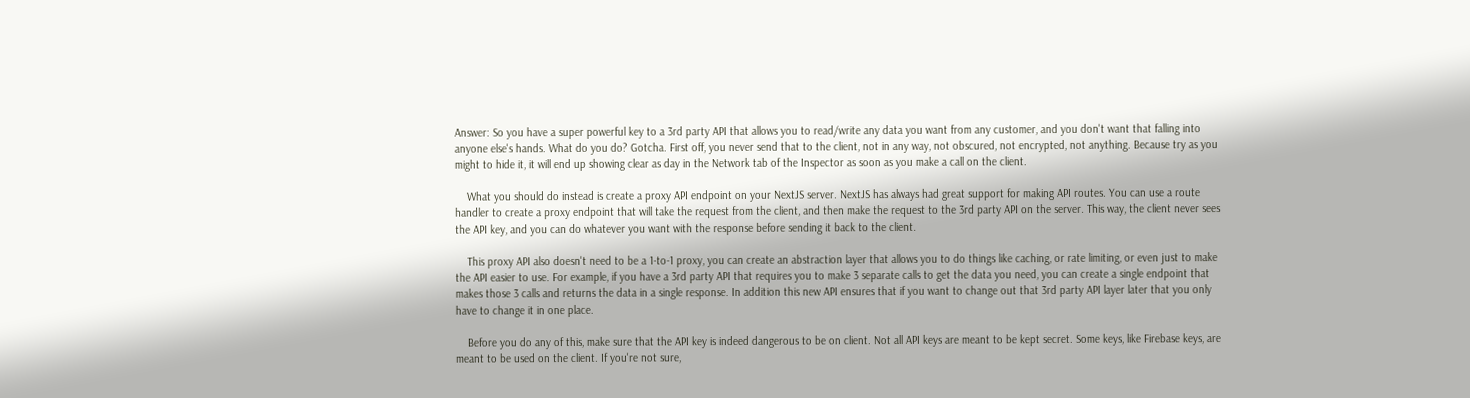Answer: So you have a super powerful key to a 3rd party API that allows you to read/write any data you want from any customer, and you don't want that falling into anyone else's hands. What do you do? Gotcha. First off, you never send that to the client, not in any way, not obscured, not encrypted, not anything. Because try as you might to hide it, it will end up showing clear as day in the Network tab of the Inspector as soon as you make a call on the client.

    What you should do instead is create a proxy API endpoint on your NextJS server. NextJS has always had great support for making API routes. You can use a route handler to create a proxy endpoint that will take the request from the client, and then make the request to the 3rd party API on the server. This way, the client never sees the API key, and you can do whatever you want with the response before sending it back to the client.

    This proxy API also doesn't need to be a 1-to-1 proxy, you can create an abstraction layer that allows you to do things like caching, or rate limiting, or even just to make the API easier to use. For example, if you have a 3rd party API that requires you to make 3 separate calls to get the data you need, you can create a single endpoint that makes those 3 calls and returns the data in a single response. In addition this new API ensures that if you want to change out that 3rd party API layer later that you only have to change it in one place.

    Before you do any of this, make sure that the API key is indeed dangerous to be on client. Not all API keys are meant to be kept secret. Some keys, like Firebase keys, are meant to be used on the client. If you're not sure,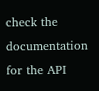check the documentation for the API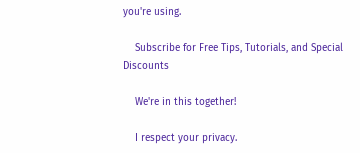you're using.

    Subscribe for Free Tips, Tutorials, and Special Discounts

    We're in this together!

    I respect your privacy.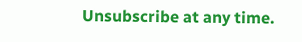Unsubscribe at any time.